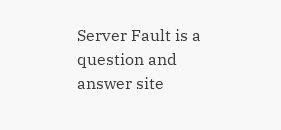Server Fault is a question and answer site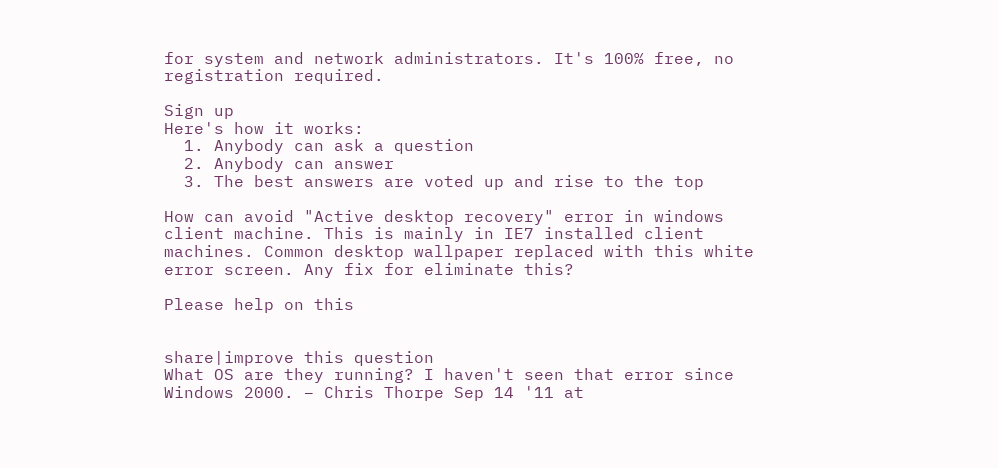for system and network administrators. It's 100% free, no registration required.

Sign up
Here's how it works:
  1. Anybody can ask a question
  2. Anybody can answer
  3. The best answers are voted up and rise to the top

How can avoid "Active desktop recovery" error in windows client machine. This is mainly in IE7 installed client machines. Common desktop wallpaper replaced with this white error screen. Any fix for eliminate this?

Please help on this


share|improve this question
What OS are they running? I haven't seen that error since Windows 2000. – Chris Thorpe Sep 14 '11 at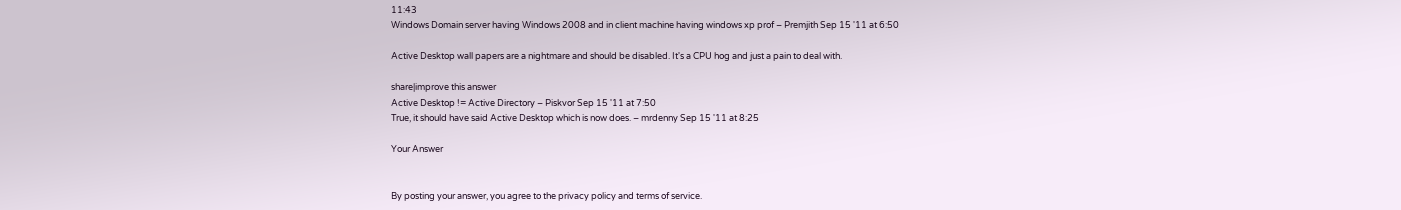11:43
Windows Domain server having Windows 2008 and in client machine having windows xp prof – Premjith Sep 15 '11 at 6:50

Active Desktop wall papers are a nightmare and should be disabled. It's a CPU hog and just a pain to deal with.

share|improve this answer
Active Desktop != Active Directory – Piskvor Sep 15 '11 at 7:50
True, it should have said Active Desktop which is now does. – mrdenny Sep 15 '11 at 8:25

Your Answer


By posting your answer, you agree to the privacy policy and terms of service.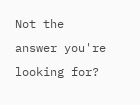Not the answer you're looking for?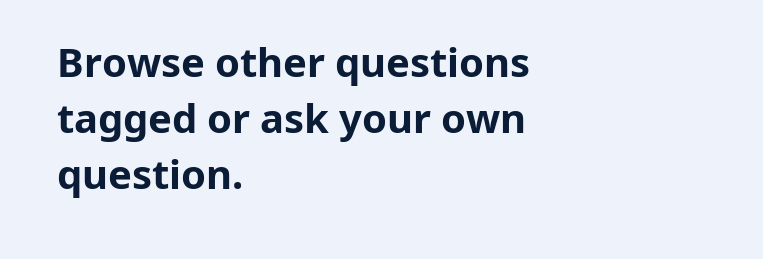Browse other questions tagged or ask your own question.